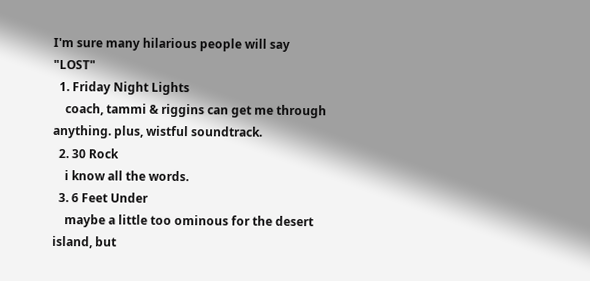I'm sure many hilarious people will say "LOST"
  1. Friday Night Lights
    coach, tammi & riggins can get me through anything. plus, wistful soundtrack.
  2. 30 Rock
    i know all the words.
  3. 6 Feet Under
    maybe a little too ominous for the desert island, but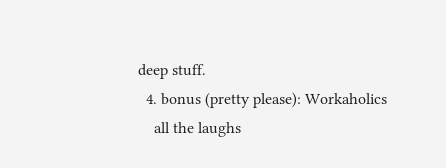deep stuff.
  4. bonus (pretty please): Workaholics
    all the laughs